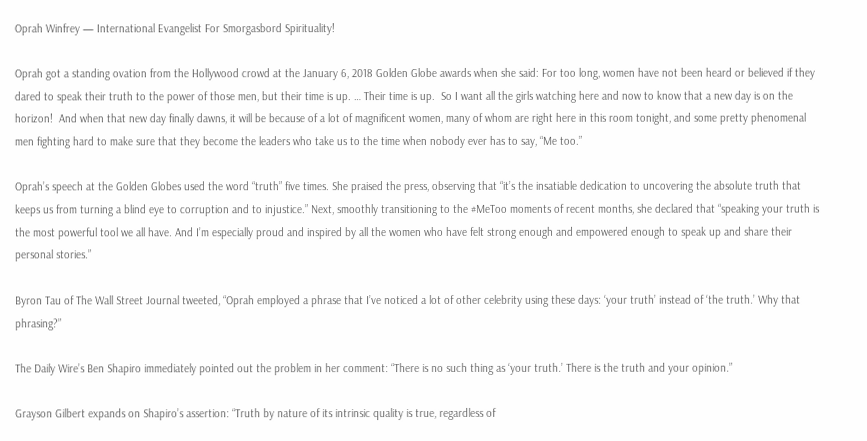Oprah Winfrey — International Evangelist For Smorgasbord Spirituality!

Oprah got a standing ovation from the Hollywood crowd at the January 6, 2018 Golden Globe awards when she said: For too long, women have not been heard or believed if they dared to speak their truth to the power of those men, but their time is up. … Their time is up.  So I want all the girls watching here and now to know that a new day is on the horizon!  And when that new day finally dawns, it will be because of a lot of magnificent women, many of whom are right here in this room tonight, and some pretty phenomenal men fighting hard to make sure that they become the leaders who take us to the time when nobody ever has to say, “Me too.”

Oprah’s speech at the Golden Globes used the word “truth” five times. She praised the press, observing that “it’s the insatiable dedication to uncovering the absolute truth that keeps us from turning a blind eye to corruption and to injustice.” Next, smoothly transitioning to the #MeToo moments of recent months, she declared that “speaking your truth is the most powerful tool we all have. And I’m especially proud and inspired by all the women who have felt strong enough and empowered enough to speak up and share their personal stories.”

Byron Tau of The Wall Street Journal tweeted, “Oprah employed a phrase that I’ve noticed a lot of other celebrity using these days: ‘your truth’ instead of ‘the truth.’ Why that phrasing?”

The Daily Wire’s Ben Shapiro immediately pointed out the problem in her comment: “There is no such thing as ‘your truth.’ There is the truth and your opinion.”

Grayson Gilbert expands on Shapiro’s assertion: “Truth by nature of its intrinsic quality is true, regardless of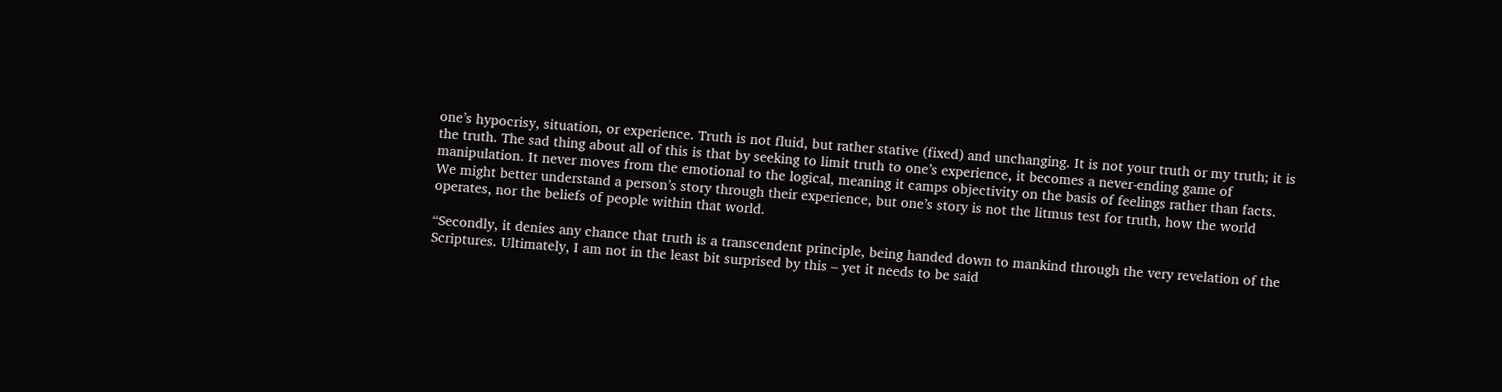one’s hypocrisy, situation, or experience. Truth is not fluid, but rather stative (fixed) and unchanging. It is not your truth or my truth; it is the truth. The sad thing about all of this is that by seeking to limit truth to one’s experience, it becomes a never-ending game of manipulation. It never moves from the emotional to the logical, meaning it camps objectivity on the basis of feelings rather than facts. We might better understand a person’s story through their experience, but one’s story is not the litmus test for truth, how the world operates, nor the beliefs of people within that world.

“Secondly, it denies any chance that truth is a transcendent principle, being handed down to mankind through the very revelation of the Scriptures. Ultimately, I am not in the least bit surprised by this – yet it needs to be said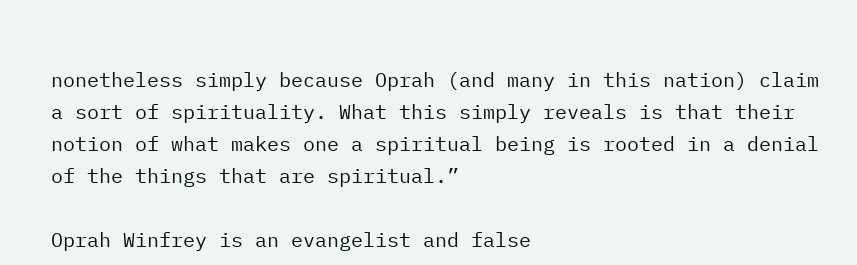nonetheless simply because Oprah (and many in this nation) claim a sort of spirituality. What this simply reveals is that their notion of what makes one a spiritual being is rooted in a denial of the things that are spiritual.”

Oprah Winfrey is an evangelist and false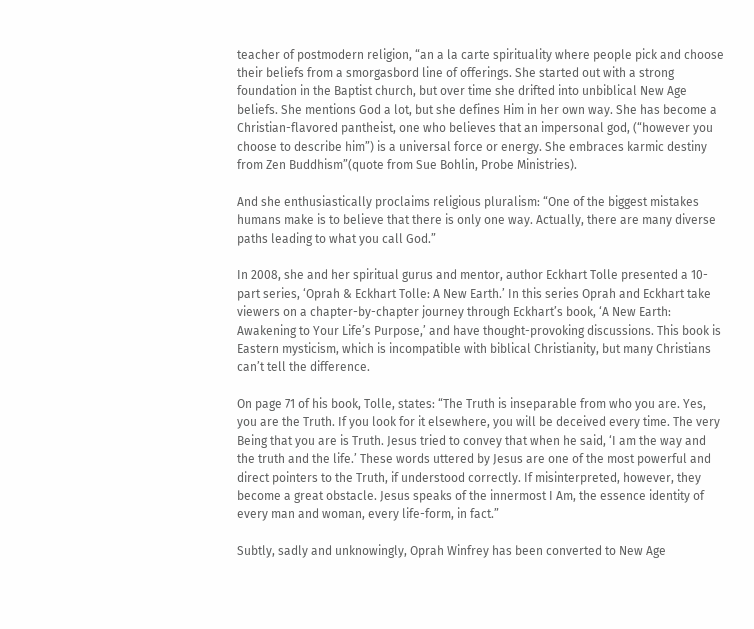teacher of postmodern religion, “an a la carte spirituality where people pick and choose their beliefs from a smorgasbord line of offerings. She started out with a strong foundation in the Baptist church, but over time she drifted into unbiblical New Age beliefs. She mentions God a lot, but she defines Him in her own way. She has become a Christian-flavored pantheist, one who believes that an impersonal god, (“however you choose to describe him”) is a universal force or energy. She embraces karmic destiny from Zen Buddhism”(quote from Sue Bohlin, Probe Ministries).

And she enthusiastically proclaims religious pluralism: “One of the biggest mistakes humans make is to believe that there is only one way. Actually, there are many diverse paths leading to what you call God.”

In 2008, she and her spiritual gurus and mentor, author Eckhart Tolle presented a 10-part series, ‘Oprah & Eckhart Tolle: A New Earth.’ In this series Oprah and Eckhart take viewers on a chapter-by-chapter journey through Eckhart’s book, ‘A New Earth: Awakening to Your Life’s Purpose,’ and have thought-provoking discussions. This book is Eastern mysticism, which is incompatible with biblical Christianity, but many Christians can’t tell the difference.

On page 71 of his book, Tolle, states: “The Truth is inseparable from who you are. Yes, you are the Truth. If you look for it elsewhere, you will be deceived every time. The very Being that you are is Truth. Jesus tried to convey that when he said, ‘I am the way and the truth and the life.’ These words uttered by Jesus are one of the most powerful and direct pointers to the Truth, if understood correctly. If misinterpreted, however, they become a great obstacle. Jesus speaks of the innermost I Am, the essence identity of every man and woman, every life-form, in fact.”

Subtly, sadly and unknowingly, Oprah Winfrey has been converted to New Age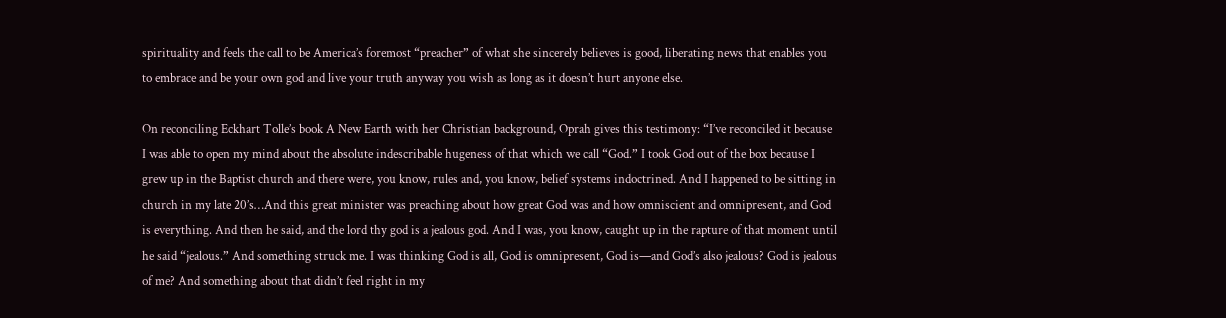spirituality and feels the call to be America’s foremost “preacher” of what she sincerely believes is good, liberating news that enables you to embrace and be your own god and live your truth anyway you wish as long as it doesn’t hurt anyone else.

On reconciling Eckhart Tolle’s book A New Earth with her Christian background, Oprah gives this testimony: “I’ve reconciled it because I was able to open my mind about the absolute indescribable hugeness of that which we call “God.” I took God out of the box because I grew up in the Baptist church and there were, you know, rules and, you know, belief systems indoctrined. And I happened to be sitting in church in my late 20’s…And this great minister was preaching about how great God was and how omniscient and omnipresent, and God is everything. And then he said, and the lord thy god is a jealous god. And I was, you know, caught up in the rapture of that moment until he said “jealous.” And something struck me. I was thinking God is all, God is omnipresent, God is—and God’s also jealous? God is jealous of me? And something about that didn’t feel right in my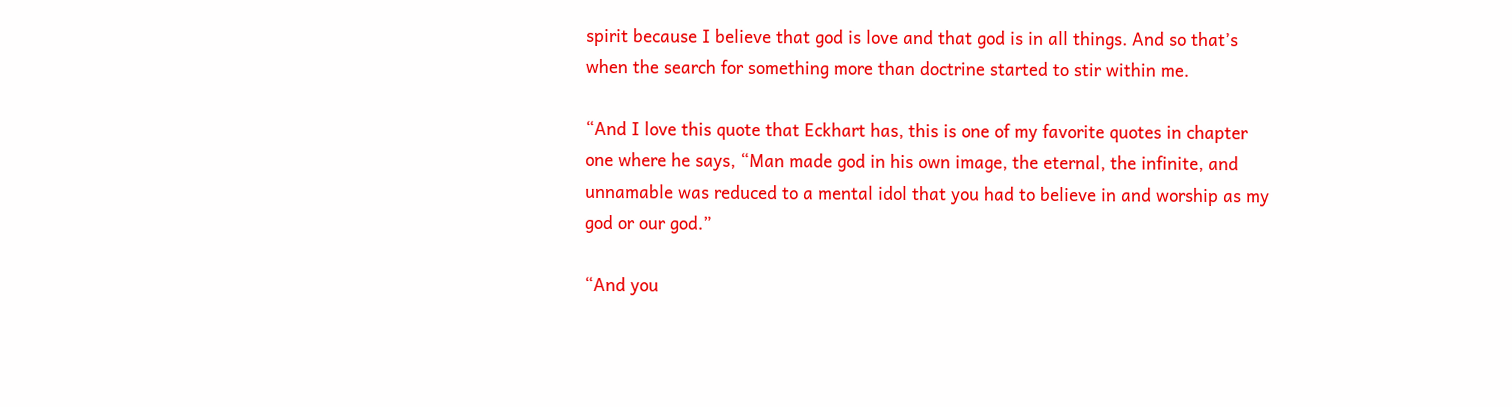spirit because I believe that god is love and that god is in all things. And so that’s when the search for something more than doctrine started to stir within me.

“And I love this quote that Eckhart has, this is one of my favorite quotes in chapter one where he says, “Man made god in his own image, the eternal, the infinite, and unnamable was reduced to a mental idol that you had to believe in and worship as my god or our god.”

“And you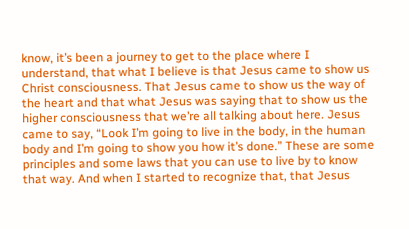know, it’s been a journey to get to the place where I understand, that what I believe is that Jesus came to show us Christ consciousness. That Jesus came to show us the way of the heart and that what Jesus was saying that to show us the higher consciousness that we’re all talking about here. Jesus came to say, “Look I’m going to live in the body, in the human body and I’m going to show you how it’s done.” These are some principles and some laws that you can use to live by to know that way. And when I started to recognize that, that Jesus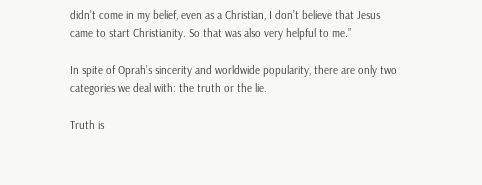didn’t come in my belief, even as a Christian, I don’t believe that Jesus came to start Christianity. So that was also very helpful to me.”

In spite of Oprah’s sincerity and worldwide popularity, there are only two categories we deal with: the truth or the lie.

Truth is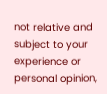not relative and subject to your experience or personal opinion,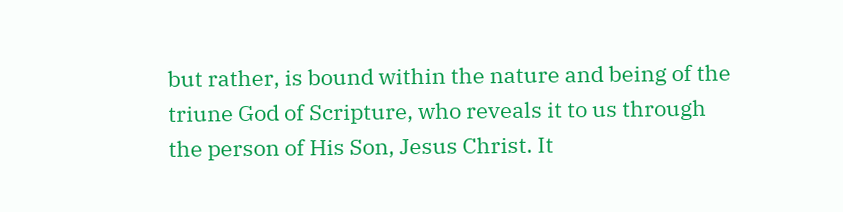but rather, is bound within the nature and being of the triune God of Scripture, who reveals it to us through the person of His Son, Jesus Christ. It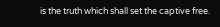is the truth which shall set the captive free.